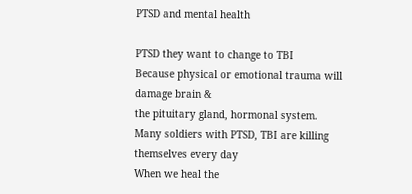PTSD and mental health

PTSD they want to change to TBI
Because physical or emotional trauma will damage brain &
the pituitary gland, hormonal system.
Many soldiers with PTSD, TBI are killing themselves every day
When we heal the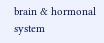brain & hormonal system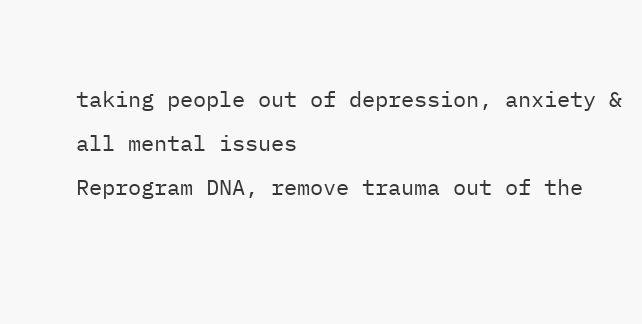taking people out of depression, anxiety & all mental issues
Reprogram DNA, remove trauma out of the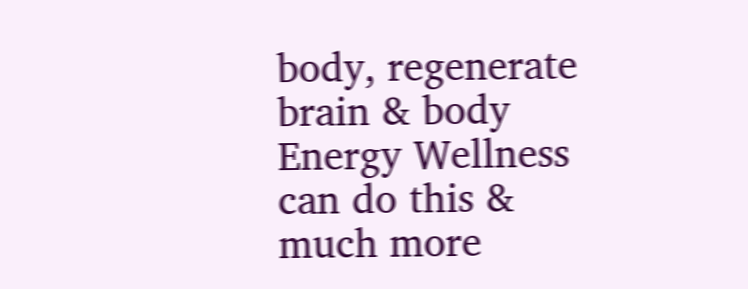body, regenerate brain & body
Energy Wellness can do this & much more